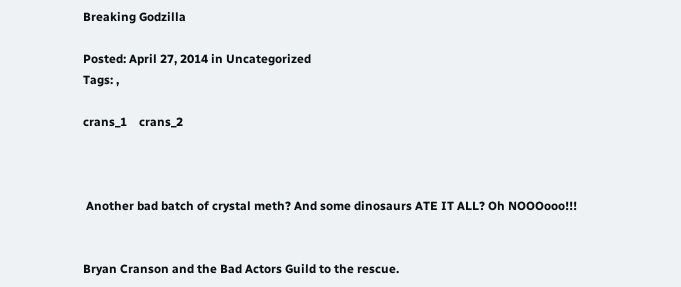Breaking Godzilla

Posted: April 27, 2014 in Uncategorized
Tags: ,

crans_1    crans_2



 Another bad batch of crystal meth? And some dinosaurs ATE IT ALL? Oh NOOOooo!!!


Bryan Cranson and the Bad Actors Guild to the rescue.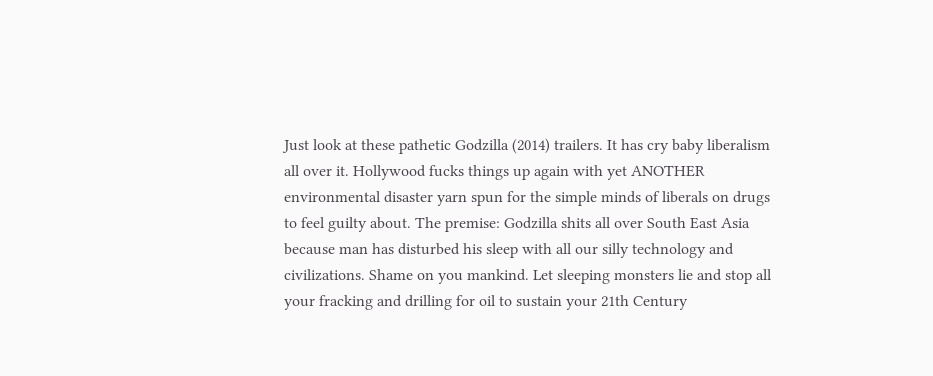Just look at these pathetic Godzilla (2014) trailers. It has cry baby liberalism all over it. Hollywood fucks things up again with yet ANOTHER environmental disaster yarn spun for the simple minds of liberals on drugs to feel guilty about. The premise: Godzilla shits all over South East Asia because man has disturbed his sleep with all our silly technology and civilizations. Shame on you mankind. Let sleeping monsters lie and stop all your fracking and drilling for oil to sustain your 21th Century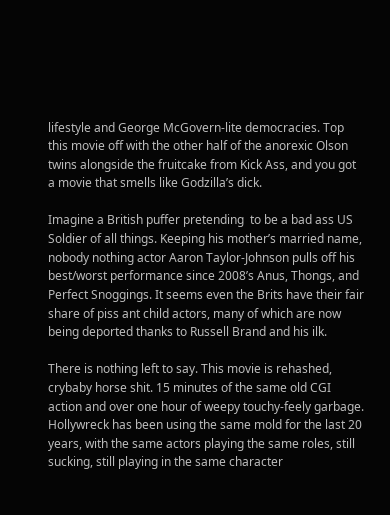lifestyle and George McGovern-lite democracies. Top this movie off with the other half of the anorexic Olson twins alongside the fruitcake from Kick Ass, and you got a movie that smells like Godzilla’s dick.

Imagine a British puffer pretending  to be a bad ass US Soldier of all things. Keeping his mother’s married name, nobody nothing actor Aaron Taylor-Johnson pulls off his best/worst performance since 2008’s Anus, Thongs, and Perfect Snoggings. It seems even the Brits have their fair share of piss ant child actors, many of which are now being deported thanks to Russell Brand and his ilk.

There is nothing left to say. This movie is rehashed, crybaby horse shit. 15 minutes of the same old CGI action and over one hour of weepy touchy-feely garbage. Hollywreck has been using the same mold for the last 20 years, with the same actors playing the same roles, still sucking, still playing in the same character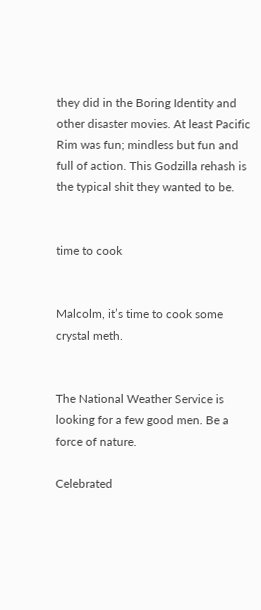they did in the Boring Identity and other disaster movies. At least Pacific Rim was fun; mindless but fun and full of action. This Godzilla rehash is the typical shit they wanted to be.


time to cook


Malcolm, it’s time to cook some crystal meth.


The National Weather Service is looking for a few good men. Be a force of nature.

Celebrated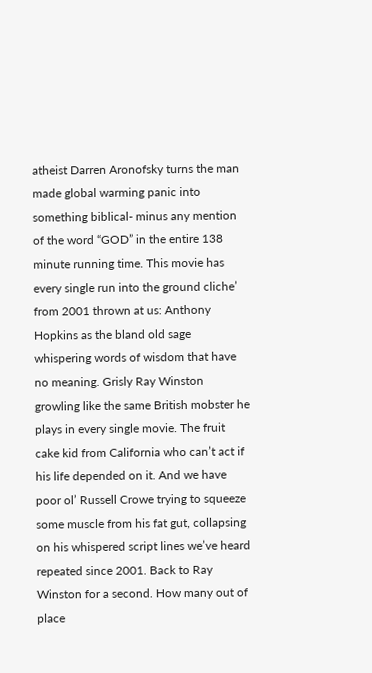atheist Darren Aronofsky turns the man made global warming panic into something biblical- minus any mention of the word “GOD” in the entire 138 minute running time. This movie has every single run into the ground cliche’ from 2001 thrown at us: Anthony Hopkins as the bland old sage whispering words of wisdom that have no meaning. Grisly Ray Winston growling like the same British mobster he plays in every single movie. The fruit cake kid from California who can’t act if his life depended on it. And we have poor ol’ Russell Crowe trying to squeeze some muscle from his fat gut, collapsing on his whispered script lines we’ve heard repeated since 2001. Back to Ray Winston for a second. How many out of place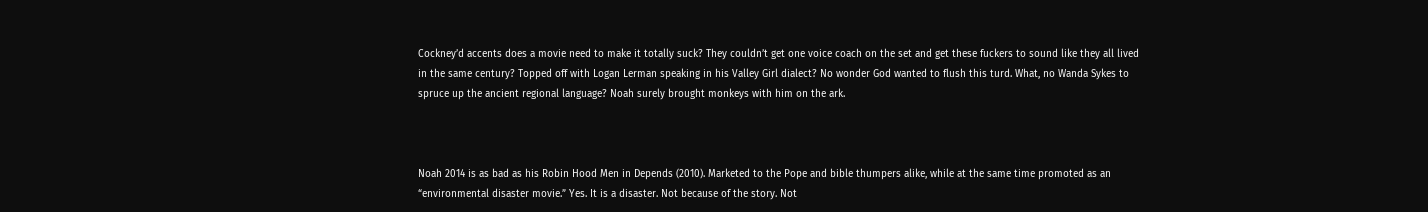Cockney’d accents does a movie need to make it totally suck? They couldn’t get one voice coach on the set and get these fuckers to sound like they all lived in the same century? Topped off with Logan Lerman speaking in his Valley Girl dialect? No wonder God wanted to flush this turd. What, no Wanda Sykes to spruce up the ancient regional language? Noah surely brought monkeys with him on the ark.



Noah 2014 is as bad as his Robin Hood Men in Depends (2010). Marketed to the Pope and bible thumpers alike, while at the same time promoted as an “environmental disaster movie.” Yes. It is a disaster. Not because of the story. Not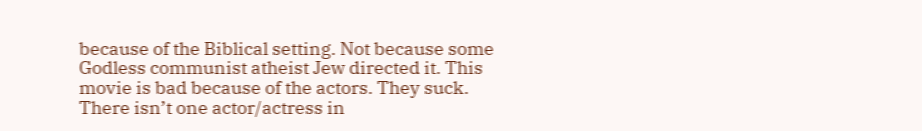because of the Biblical setting. Not because some Godless communist atheist Jew directed it. This movie is bad because of the actors. They suck. There isn’t one actor/actress in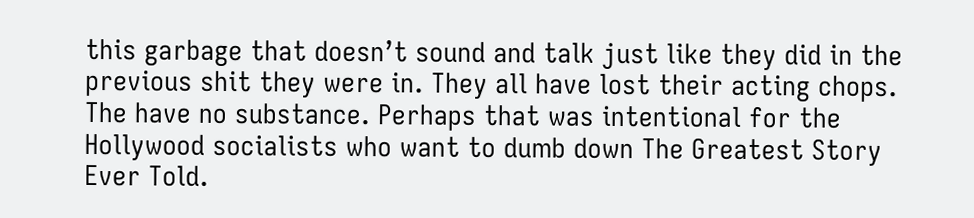this garbage that doesn’t sound and talk just like they did in the previous shit they were in. They all have lost their acting chops. The have no substance. Perhaps that was intentional for the Hollywood socialists who want to dumb down The Greatest Story Ever Told.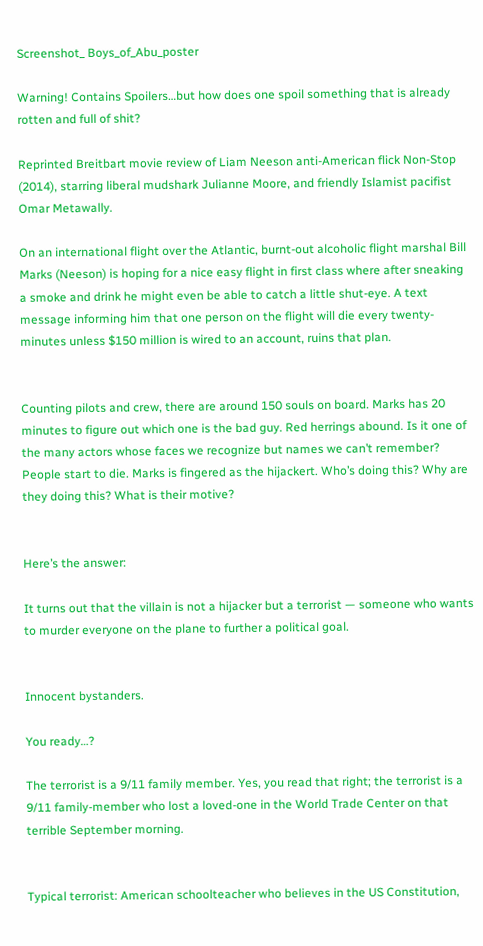Screenshot_ Boys_of_Abu_poster

Warning! Contains Spoilers…but how does one spoil something that is already rotten and full of shit?

Reprinted Breitbart movie review of Liam Neeson anti-American flick Non-Stop (2014), starring liberal mudshark Julianne Moore, and friendly Islamist pacifist Omar Metawally.

On an international flight over the Atlantic, burnt-out alcoholic flight marshal Bill Marks (Neeson) is hoping for a nice easy flight in first class where after sneaking a smoke and drink he might even be able to catch a little shut-eye. A text message informing him that one person on the flight will die every twenty-minutes unless $150 million is wired to an account, ruins that plan.


Counting pilots and crew, there are around 150 souls on board. Marks has 20 minutes to figure out which one is the bad guy. Red herrings abound. Is it one of the many actors whose faces we recognize but names we can’t remember? People start to die. Marks is fingered as the hijackert. Who’s doing this? Why are they doing this? What is their motive?


Here’s the answer:

It turns out that the villain is not a hijacker but a terrorist — someone who wants to murder everyone on the plane to further a political goal.


Innocent bystanders.

You ready…?

The terrorist is a 9/11 family member. Yes, you read that right; the terrorist is a 9/11 family-member who lost a loved-one in the World Trade Center on that terrible September morning.


Typical terrorist: American schoolteacher who believes in the US Constitution,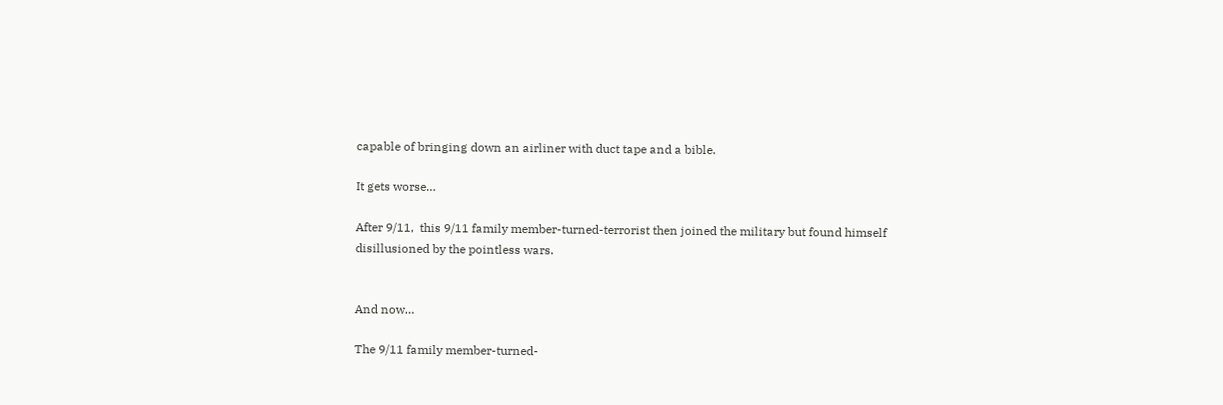capable of bringing down an airliner with duct tape and a bible.

It gets worse…

After 9/11,  this 9/11 family member-turned-terrorist then joined the military but found himself disillusioned by the pointless wars.


And now…

The 9/11 family member-turned-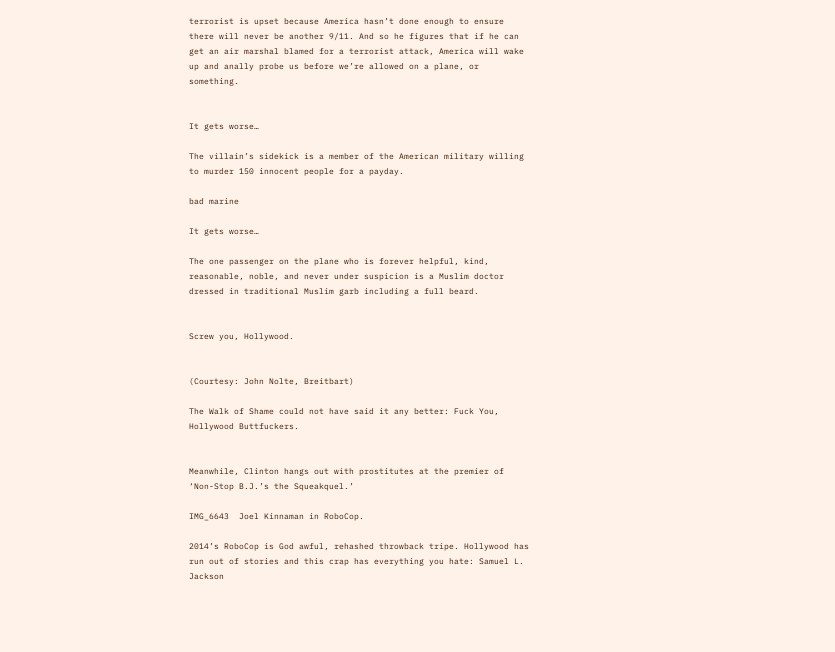terrorist is upset because America hasn’t done enough to ensure there will never be another 9/11. And so he figures that if he can get an air marshal blamed for a terrorist attack, America will wake up and anally probe us before we’re allowed on a plane, or something.


It gets worse…

The villain’s sidekick is a member of the American military willing to murder 150 innocent people for a payday.

bad marine

It gets worse…

The one passenger on the plane who is forever helpful, kind, reasonable, noble, and never under suspicion is a Muslim doctor dressed in traditional Muslim garb including a full beard.


Screw you, Hollywood.


(Courtesy: John Nolte, Breitbart)

The Walk of Shame could not have said it any better: Fuck You, Hollywood Buttfuckers.


Meanwhile, Clinton hangs out with prostitutes at the premier of ‘Non-Stop B.J.’s the Squeakquel.’

IMG_6643  Joel Kinnaman in RoboCop.

2014’s RoboCop is God awful, rehashed throwback tripe. Hollywood has run out of stories and this crap has everything you hate: Samuel L. Jackson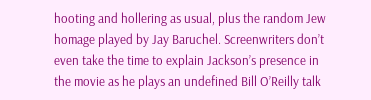hooting and hollering as usual, plus the random Jew homage played by Jay Baruchel. Screenwriters don’t even take the time to explain Jackson’s presence in the movie as he plays an undefined Bill O’Reilly talk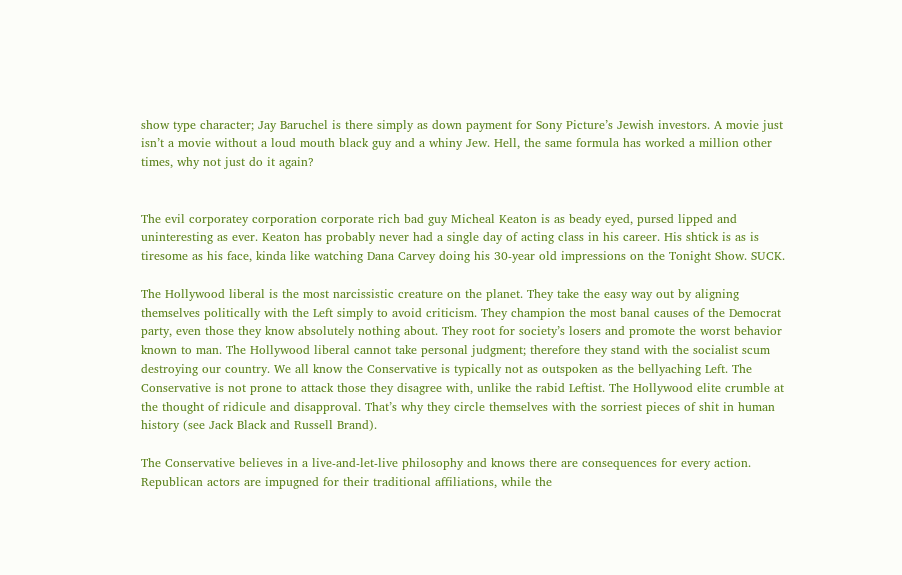show type character; Jay Baruchel is there simply as down payment for Sony Picture’s Jewish investors. A movie just isn’t a movie without a loud mouth black guy and a whiny Jew. Hell, the same formula has worked a million other times, why not just do it again?


The evil corporatey corporation corporate rich bad guy Micheal Keaton is as beady eyed, pursed lipped and uninteresting as ever. Keaton has probably never had a single day of acting class in his career. His shtick is as is tiresome as his face, kinda like watching Dana Carvey doing his 30-year old impressions on the Tonight Show. SUCK.

The Hollywood liberal is the most narcissistic creature on the planet. They take the easy way out by aligning themselves politically with the Left simply to avoid criticism. They champion the most banal causes of the Democrat party, even those they know absolutely nothing about. They root for society’s losers and promote the worst behavior known to man. The Hollywood liberal cannot take personal judgment; therefore they stand with the socialist scum destroying our country. We all know the Conservative is typically not as outspoken as the bellyaching Left. The Conservative is not prone to attack those they disagree with, unlike the rabid Leftist. The Hollywood elite crumble at the thought of ridicule and disapproval. That’s why they circle themselves with the sorriest pieces of shit in human history (see Jack Black and Russell Brand).

The Conservative believes in a live-and-let-live philosophy and knows there are consequences for every action. Republican actors are impugned for their traditional affiliations, while the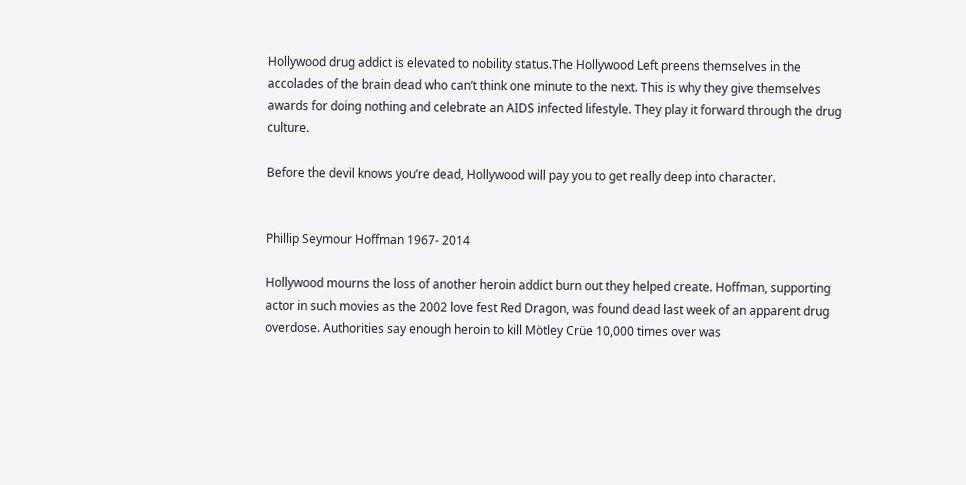Hollywood drug addict is elevated to nobility status.The Hollywood Left preens themselves in the accolades of the brain dead who can’t think one minute to the next. This is why they give themselves awards for doing nothing and celebrate an AIDS infected lifestyle. They play it forward through the drug culture.

Before the devil knows you’re dead, Hollywood will pay you to get really deep into character.


Phillip Seymour Hoffman 1967- 2014

Hollywood mourns the loss of another heroin addict burn out they helped create. Hoffman, supporting actor in such movies as the 2002 love fest Red Dragon, was found dead last week of an apparent drug overdose. Authorities say enough heroin to kill Mötley Crüe 10,000 times over was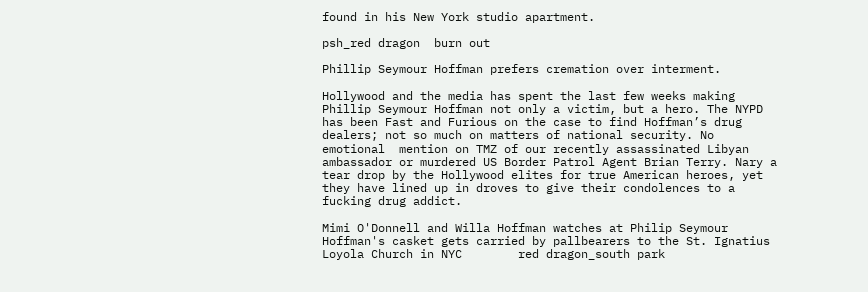found in his New York studio apartment.

psh_red dragon  burn out

Phillip Seymour Hoffman prefers cremation over interment.

Hollywood and the media has spent the last few weeks making Phillip Seymour Hoffman not only a victim, but a hero. The NYPD has been Fast and Furious on the case to find Hoffman’s drug dealers; not so much on matters of national security. No emotional  mention on TMZ of our recently assassinated Libyan ambassador or murdered US Border Patrol Agent Brian Terry. Nary a tear drop by the Hollywood elites for true American heroes, yet they have lined up in droves to give their condolences to a fucking drug addict.

Mimi O'Donnell and Willa Hoffman watches at Philip Seymour Hoffman's casket gets carried by pallbearers to the St. Ignatius Loyola Church in NYC        red dragon_south park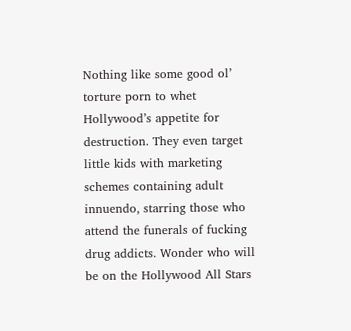Nothing like some good ol’ torture porn to whet Hollywood’s appetite for destruction. They even target little kids with marketing schemes containing adult innuendo, starring those who attend the funerals of fucking drug addicts. Wonder who will be on the Hollywood All Stars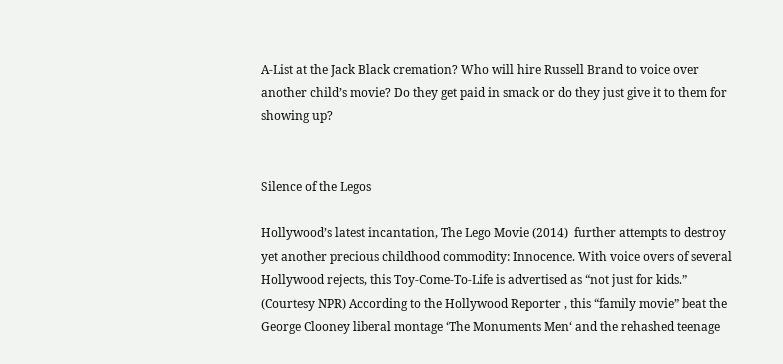A-List at the Jack Black cremation? Who will hire Russell Brand to voice over another child’s movie? Do they get paid in smack or do they just give it to them for showing up?


Silence of the Legos

Hollywood’s latest incantation, The Lego Movie (2014)  further attempts to destroy yet another precious childhood commodity: Innocence. With voice overs of several Hollywood rejects, this Toy-Come-To-Life is advertised as “not just for kids.” (Courtesy NPR) According to the Hollywood Reporter , this “family movie” beat the George Clooney liberal montage ‘The Monuments Men‘ and the rehashed teenage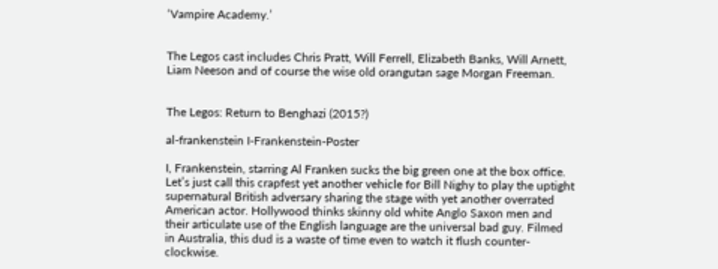‘Vampire Academy.’


The Legos cast includes Chris Pratt, Will Ferrell, Elizabeth Banks, Will Arnett, Liam Neeson and of course the wise old orangutan sage Morgan Freeman.


The Legos: Return to Benghazi (2015?)

al-frankenstein I-Frankenstein-Poster

I, Frankenstein, starring Al Franken sucks the big green one at the box office. Let’s just call this crapfest yet another vehicle for Bill Nighy to play the uptight supernatural British adversary sharing the stage with yet another overrated American actor. Hollywood thinks skinny old white Anglo Saxon men and their articulate use of the English language are the universal bad guy. Filmed in Australia, this dud is a waste of time even to watch it flush counter-clockwise.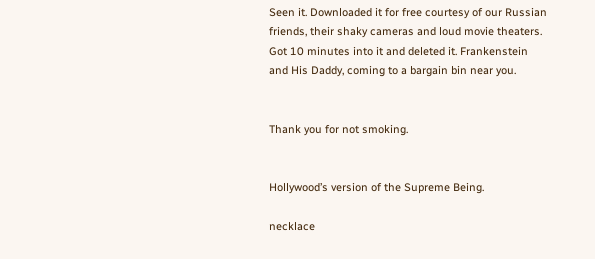Seen it. Downloaded it for free courtesy of our Russian friends, their shaky cameras and loud movie theaters. Got 10 minutes into it and deleted it. Frankenstein and His Daddy, coming to a bargain bin near you.


Thank you for not smoking.


Hollywood’s version of the Supreme Being.

necklace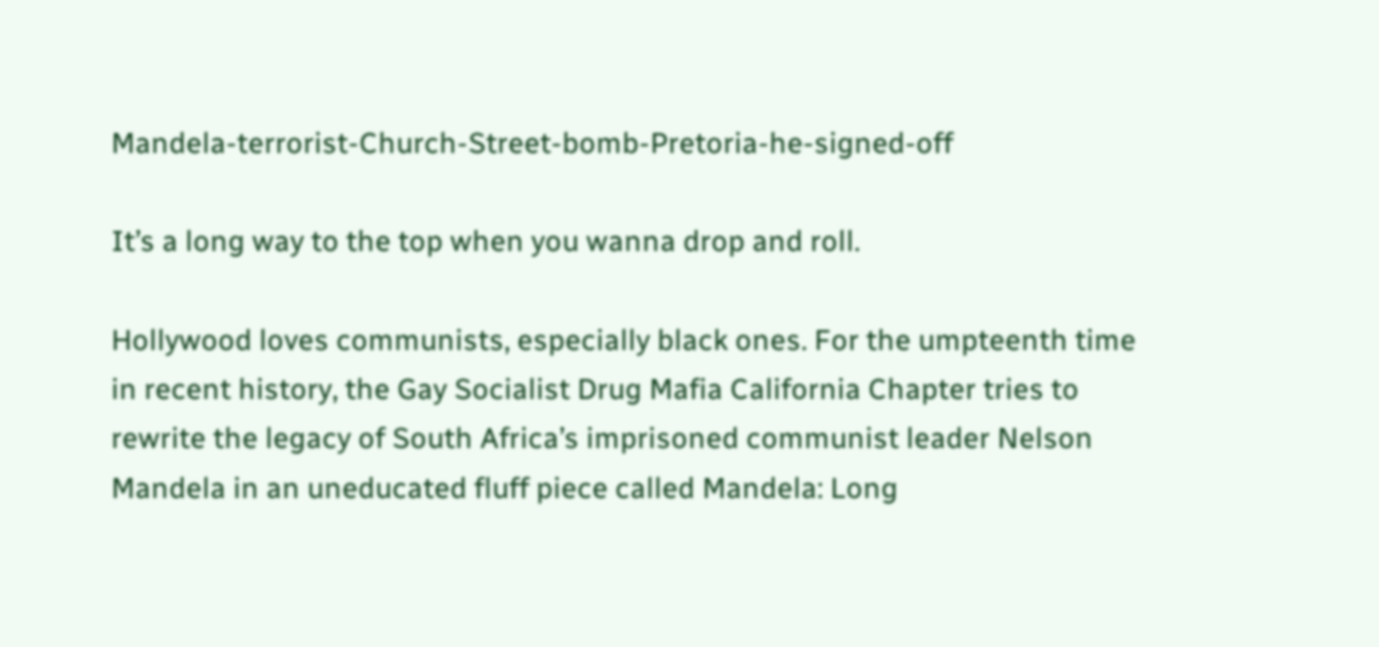Mandela-terrorist-Church-Street-bomb-Pretoria-he-signed-off

It’s a long way to the top when you wanna drop and roll.

Hollywood loves communists, especially black ones. For the umpteenth time in recent history, the Gay Socialist Drug Mafia California Chapter tries to rewrite the legacy of South Africa’s imprisoned communist leader Nelson Mandela in an uneducated fluff piece called Mandela: Long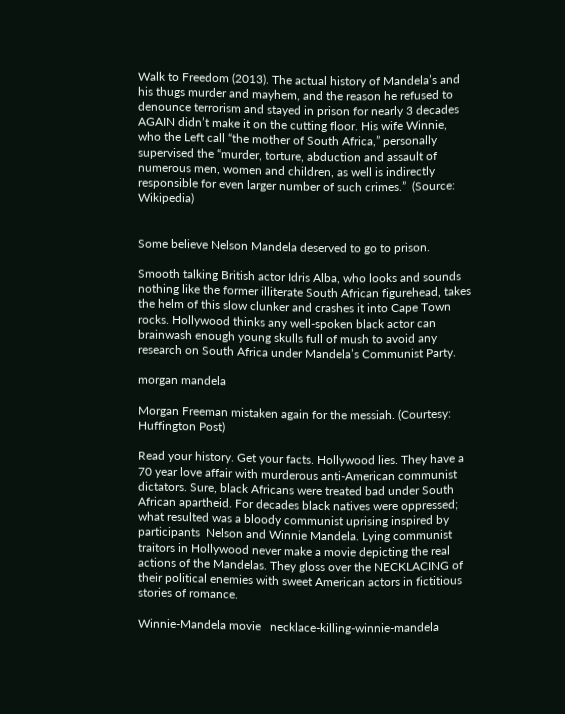Walk to Freedom (2013). The actual history of Mandela’s and his thugs murder and mayhem, and the reason he refused to denounce terrorism and stayed in prison for nearly 3 decades AGAIN didn’t make it on the cutting floor. His wife Winnie, who the Left call “the mother of South Africa,” personally supervised the “murder, torture, abduction and assault of numerous men, women and children, as well is indirectly responsible for even larger number of such crimes.”  (Source: Wikipedia)


Some believe Nelson Mandela deserved to go to prison.

Smooth talking British actor Idris Alba, who looks and sounds nothing like the former illiterate South African figurehead, takes the helm of this slow clunker and crashes it into Cape Town rocks. Hollywood thinks any well-spoken black actor can brainwash enough young skulls full of mush to avoid any research on South Africa under Mandela’s Communist Party.

morgan mandela

Morgan Freeman mistaken again for the messiah. (Courtesy: Huffington Post)

Read your history. Get your facts. Hollywood lies. They have a 70 year love affair with murderous anti-American communist dictators. Sure, black Africans were treated bad under South African apartheid. For decades black natives were oppressed; what resulted was a bloody communist uprising inspired by participants  Nelson and Winnie Mandela. Lying communist traitors in Hollywood never make a movie depicting the real actions of the Mandelas. They gloss over the NECKLACING of their political enemies with sweet American actors in fictitious stories of romance.

Winnie-Mandela movie   necklace-killing-winnie-mandela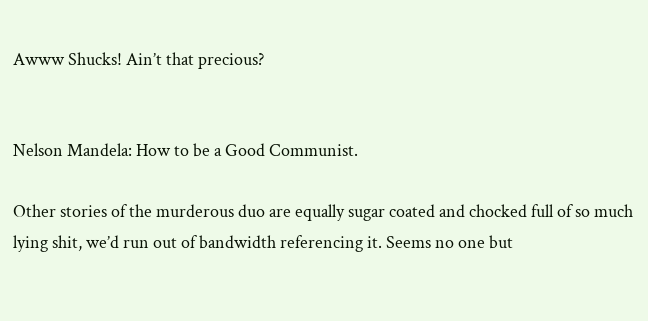Awww Shucks! Ain’t that precious?


Nelson Mandela: How to be a Good Communist.

Other stories of the murderous duo are equally sugar coated and chocked full of so much lying shit, we’d run out of bandwidth referencing it. Seems no one but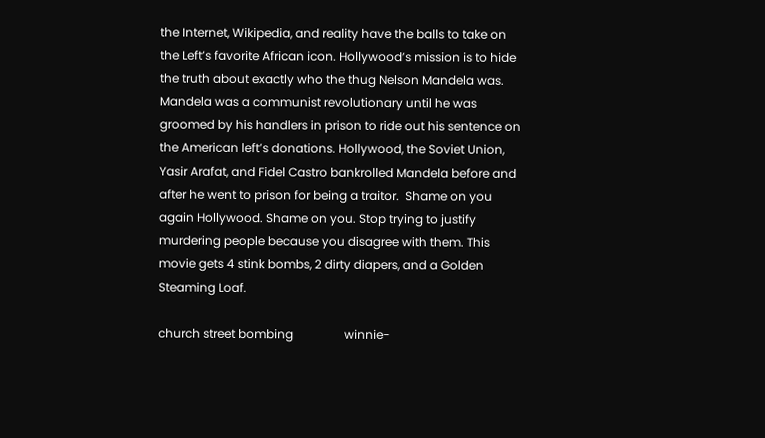the Internet, Wikipedia, and reality have the balls to take on the Left’s favorite African icon. Hollywood’s mission is to hide the truth about exactly who the thug Nelson Mandela was. Mandela was a communist revolutionary until he was groomed by his handlers in prison to ride out his sentence on the American left’s donations. Hollywood, the Soviet Union, Yasir Arafat, and Fidel Castro bankrolled Mandela before and after he went to prison for being a traitor.  Shame on you again Hollywood. Shame on you. Stop trying to justify murdering people because you disagree with them. This movie gets 4 stink bombs, 2 dirty diapers, and a Golden Steaming Loaf.

church street bombing                 winnie-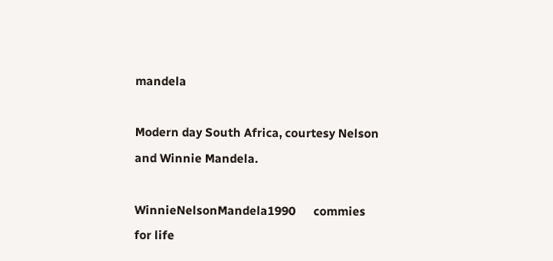mandela

Modern day South Africa, courtesy Nelson and Winnie Mandela.

WinnieNelsonMandela1990      commies for life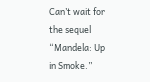Can’t wait for the sequel “Mandela: Up in Smoke.”